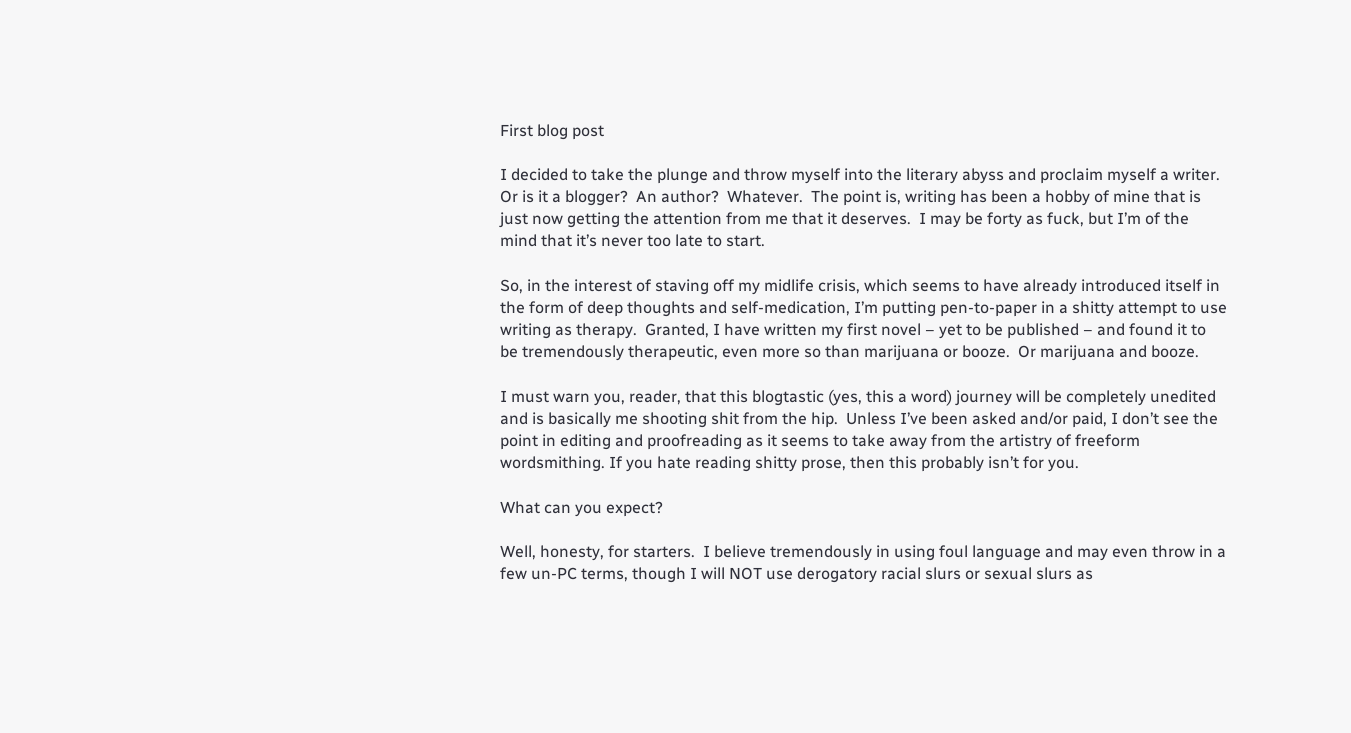First blog post

I decided to take the plunge and throw myself into the literary abyss and proclaim myself a writer.  Or is it a blogger?  An author?  Whatever.  The point is, writing has been a hobby of mine that is just now getting the attention from me that it deserves.  I may be forty as fuck, but I’m of the mind that it’s never too late to start.

So, in the interest of staving off my midlife crisis, which seems to have already introduced itself in the form of deep thoughts and self-medication, I’m putting pen-to-paper in a shitty attempt to use writing as therapy.  Granted, I have written my first novel – yet to be published – and found it to be tremendously therapeutic, even more so than marijuana or booze.  Or marijuana and booze.

I must warn you, reader, that this blogtastic (yes, this a word) journey will be completely unedited and is basically me shooting shit from the hip.  Unless I’ve been asked and/or paid, I don’t see the point in editing and proofreading as it seems to take away from the artistry of freeform wordsmithing. If you hate reading shitty prose, then this probably isn’t for you.

What can you expect?

Well, honesty, for starters.  I believe tremendously in using foul language and may even throw in a few un-PC terms, though I will NOT use derogatory racial slurs or sexual slurs as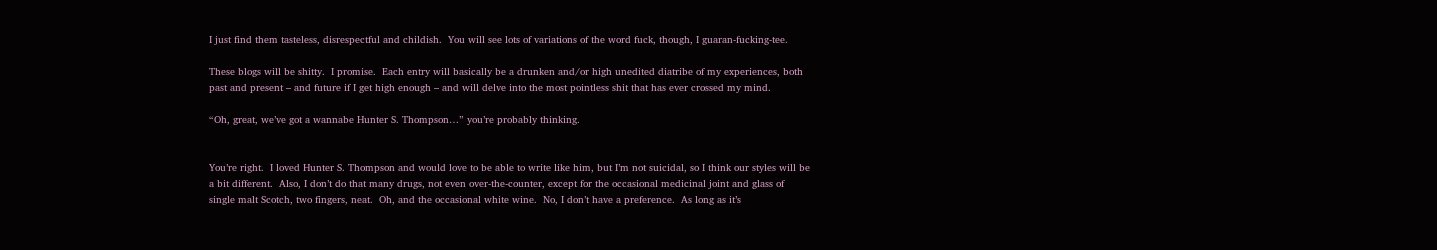I just find them tasteless, disrespectful and childish.  You will see lots of variations of the word fuck, though, I guaran-fucking-tee.

These blogs will be shitty.  I promise.  Each entry will basically be a drunken and/or high unedited diatribe of my experiences, both past and present – and future if I get high enough – and will delve into the most pointless shit that has ever crossed my mind.

“Oh, great, we’ve got a wannabe Hunter S. Thompson…” you’re probably thinking.


You’re right.  I loved Hunter S. Thompson and would love to be able to write like him, but I’m not suicidal, so I think our styles will be a bit different.  Also, I don’t do that many drugs, not even over-the-counter, except for the occasional medicinal joint and glass of single malt Scotch, two fingers, neat.  Oh, and the occasional white wine.  No, I don’t have a preference.  As long as it’s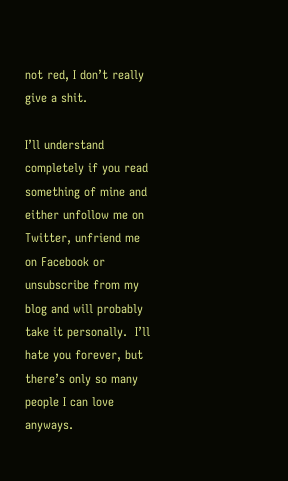not red, I don’t really give a shit.

I’ll understand completely if you read something of mine and either unfollow me on Twitter, unfriend me on Facebook or unsubscribe from my blog and will probably take it personally.  I’ll hate you forever, but there’s only so many people I can love anyways.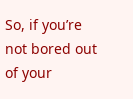So, if you’re not bored out of your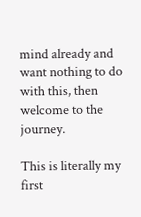mind already and want nothing to do with this, then welcome to the journey.

This is literally my first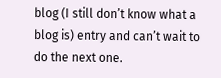blog (I still don’t know what a blog is) entry and can’t wait to do the next one.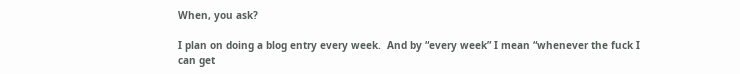When, you ask?

I plan on doing a blog entry every week.  And by “every week” I mean “whenever the fuck I can get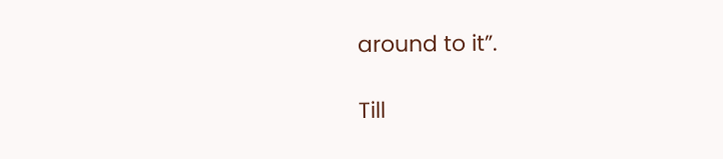around to it”.

Till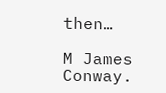then…

M James Conway.